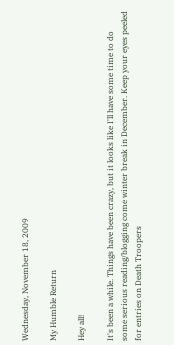Wednesday, November 18, 2009

My Humble Return

Hey all!

It's been a while. Things have been crazy, but it looks like I'll have some time to do some serious reading/blogging come winter break in December. Keep your eyes peeled for entries on Death Troopers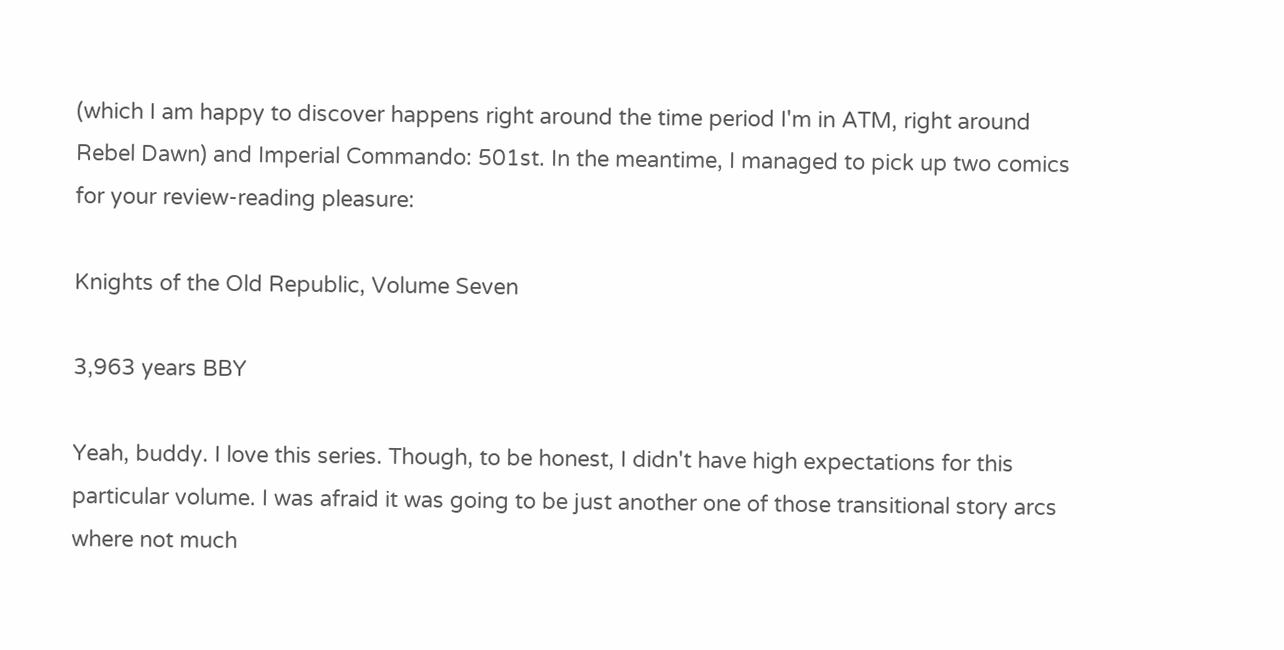(which I am happy to discover happens right around the time period I'm in ATM, right around Rebel Dawn) and Imperial Commando: 501st. In the meantime, I managed to pick up two comics for your review-reading pleasure:

Knights of the Old Republic, Volume Seven

3,963 years BBY

Yeah, buddy. I love this series. Though, to be honest, I didn't have high expectations for this particular volume. I was afraid it was going to be just another one of those transitional story arcs where not much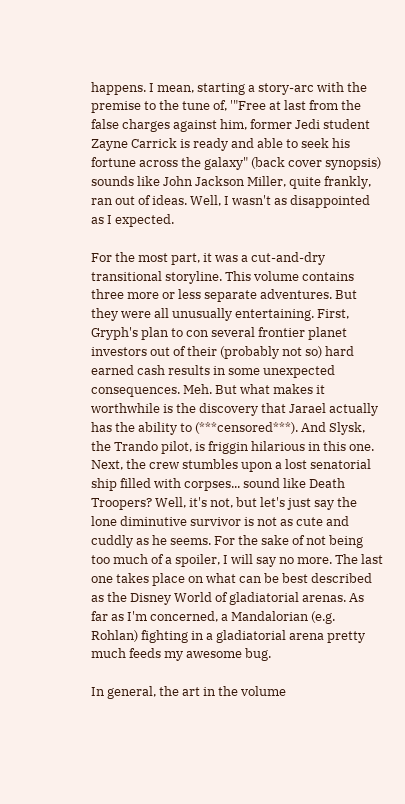happens. I mean, starting a story-arc with the premise to the tune of, '"Free at last from the false charges against him, former Jedi student Zayne Carrick is ready and able to seek his fortune across the galaxy" (back cover synopsis) sounds like John Jackson Miller, quite frankly, ran out of ideas. Well, I wasn't as disappointed as I expected.

For the most part, it was a cut-and-dry transitional storyline. This volume contains three more or less separate adventures. But they were all unusually entertaining. First, Gryph's plan to con several frontier planet investors out of their (probably not so) hard earned cash results in some unexpected consequences. Meh. But what makes it worthwhile is the discovery that Jarael actually has the ability to (***censored***). And Slysk, the Trando pilot, is friggin hilarious in this one. Next, the crew stumbles upon a lost senatorial ship filled with corpses... sound like Death Troopers? Well, it's not, but let's just say the lone diminutive survivor is not as cute and cuddly as he seems. For the sake of not being too much of a spoiler, I will say no more. The last one takes place on what can be best described as the Disney World of gladiatorial arenas. As far as I'm concerned, a Mandalorian (e.g. Rohlan) fighting in a gladiatorial arena pretty much feeds my awesome bug.

In general, the art in the volume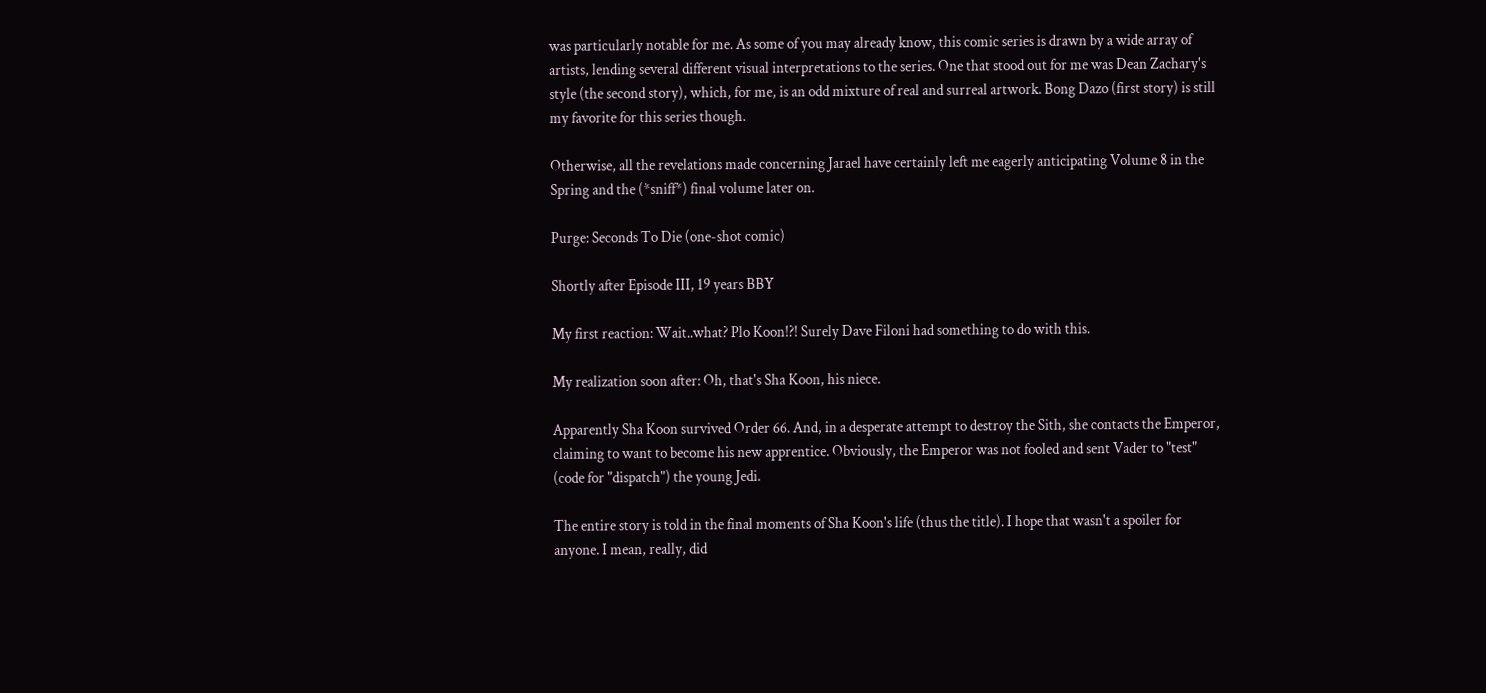was particularly notable for me. As some of you may already know, this comic series is drawn by a wide array of artists, lending several different visual interpretations to the series. One that stood out for me was Dean Zachary's style (the second story), which, for me, is an odd mixture of real and surreal artwork. Bong Dazo (first story) is still my favorite for this series though.

Otherwise, all the revelations made concerning Jarael have certainly left me eagerly anticipating Volume 8 in the Spring and the (*sniff*) final volume later on.

Purge: Seconds To Die (one-shot comic)

Shortly after Episode III, 19 years BBY

My first reaction: Wait..what? Plo Koon!?! Surely Dave Filoni had something to do with this.

My realization soon after: Oh, that's Sha Koon, his niece.

Apparently Sha Koon survived Order 66. And, in a desperate attempt to destroy the Sith, she contacts the Emperor, claiming to want to become his new apprentice. Obviously, the Emperor was not fooled and sent Vader to "test" (code for "dispatch") the young Jedi.

The entire story is told in the final moments of Sha Koon's life (thus the title). I hope that wasn't a spoiler for anyone. I mean, really, did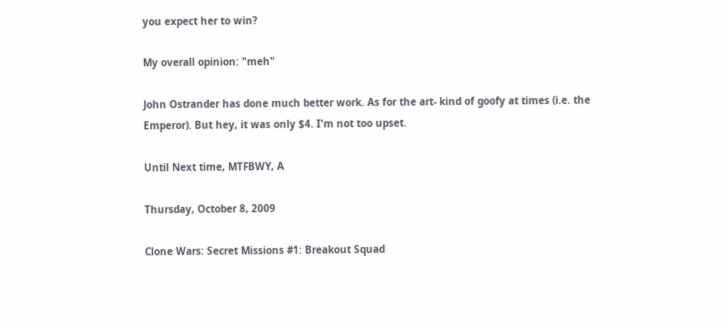you expect her to win?

My overall opinion: "meh"

John Ostrander has done much better work. As for the art- kind of goofy at times (i.e. the Emperor). But hey, it was only $4. I'm not too upset.

Until Next time, MTFBWY, A

Thursday, October 8, 2009

Clone Wars: Secret Missions #1: Breakout Squad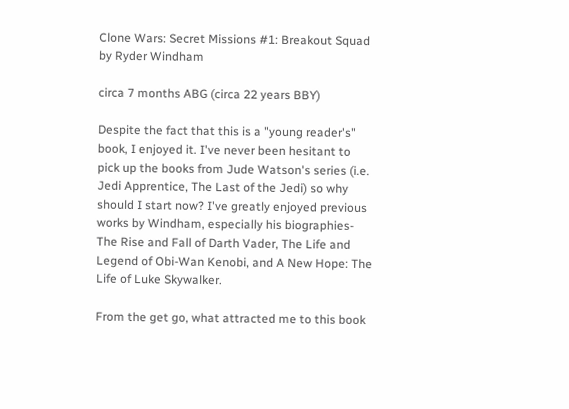Clone Wars: Secret Missions #1: Breakout Squad by Ryder Windham

circa 7 months ABG (circa 22 years BBY)

Despite the fact that this is a "young reader's" book, I enjoyed it. I've never been hesitant to pick up the books from Jude Watson's series (i.e. Jedi Apprentice, The Last of the Jedi) so why should I start now? I've greatly enjoyed previous works by Windham, especially his biographies- The Rise and Fall of Darth Vader, The Life and Legend of Obi-Wan Kenobi, and A New Hope: The Life of Luke Skywalker.

From the get go, what attracted me to this book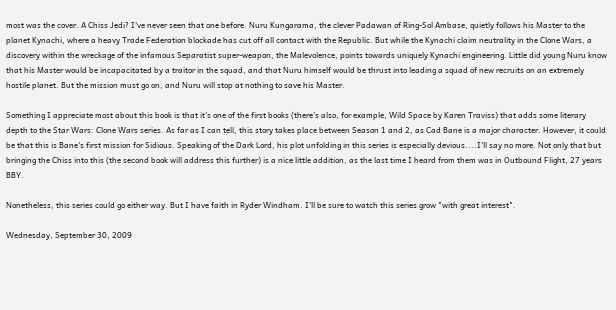most was the cover. A Chiss Jedi? I've never seen that one before. Nuru Kungarama, the clever Padawan of Ring-Sol Ambase, quietly follows his Master to the planet Kynachi, where a heavy Trade Federation blockade has cut off all contact with the Republic. But while the Kynachi claim neutrality in the Clone Wars, a discovery within the wreckage of the infamous Separatist super-weapon, the Malevolence, points towards uniquely Kynachi engineering. Little did young Nuru know that his Master would be incapacitated by a traitor in the squad, and that Nuru himself would be thrust into leading a squad of new recruits on an extremely hostile planet. But the mission must go on, and Nuru will stop at nothing to save his Master.

Something I appreciate most about this book is that it's one of the first books (there's also, for example, Wild Space by Karen Traviss) that adds some literary depth to the Star Wars: Clone Wars series. As far as I can tell, this story takes place between Season 1 and 2, as Cad Bane is a major character. However, it could be that this is Bane's first mission for Sidious. Speaking of the Dark Lord, his plot unfolding in this series is especially devious....I'll say no more. Not only that but bringing the Chiss into this (the second book will address this further) is a nice little addition, as the last time I heard from them was in Outbound Flight, 27 years BBY.

Nonetheless, this series could go either way. But I have faith in Ryder Windham. I'll be sure to watch this series grow "with great interest".

Wednesday, September 30, 2009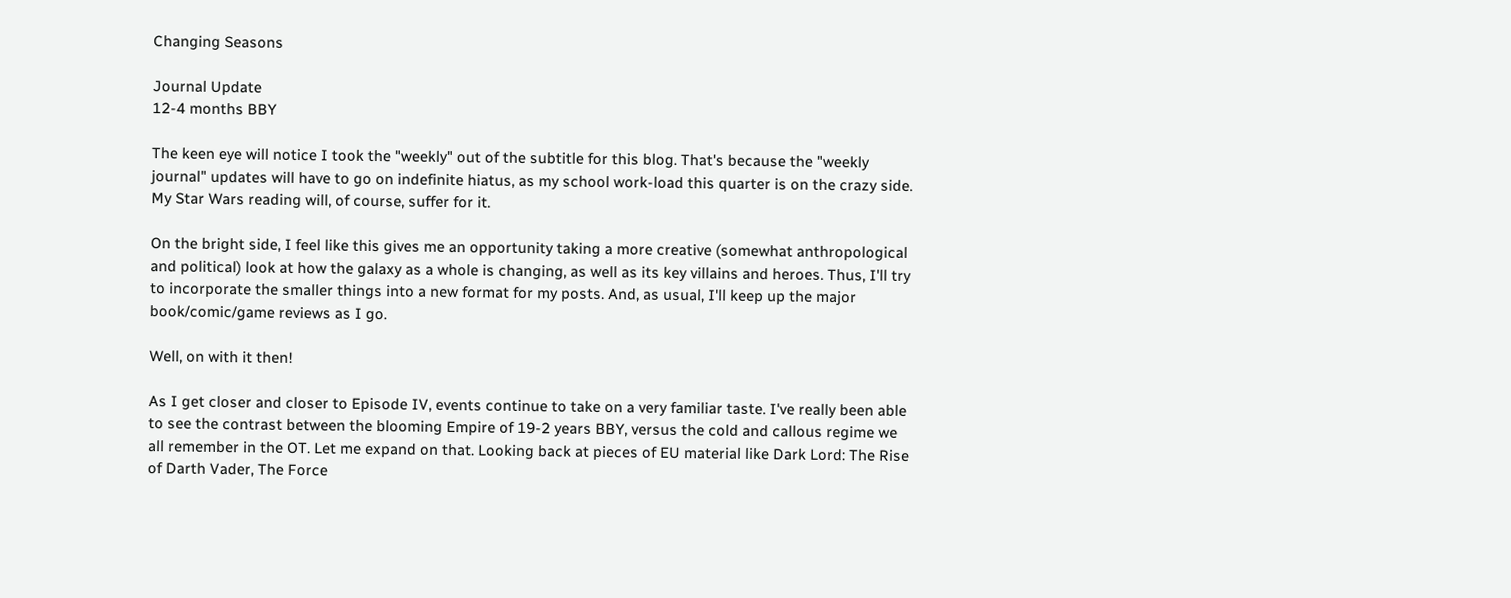Changing Seasons

Journal Update
12-4 months BBY

The keen eye will notice I took the "weekly" out of the subtitle for this blog. That's because the "weekly journal" updates will have to go on indefinite hiatus, as my school work-load this quarter is on the crazy side. My Star Wars reading will, of course, suffer for it.

On the bright side, I feel like this gives me an opportunity taking a more creative (somewhat anthropological and political) look at how the galaxy as a whole is changing, as well as its key villains and heroes. Thus, I'll try to incorporate the smaller things into a new format for my posts. And, as usual, I'll keep up the major book/comic/game reviews as I go.

Well, on with it then!

As I get closer and closer to Episode IV, events continue to take on a very familiar taste. I've really been able to see the contrast between the blooming Empire of 19-2 years BBY, versus the cold and callous regime we all remember in the OT. Let me expand on that. Looking back at pieces of EU material like Dark Lord: The Rise of Darth Vader, The Force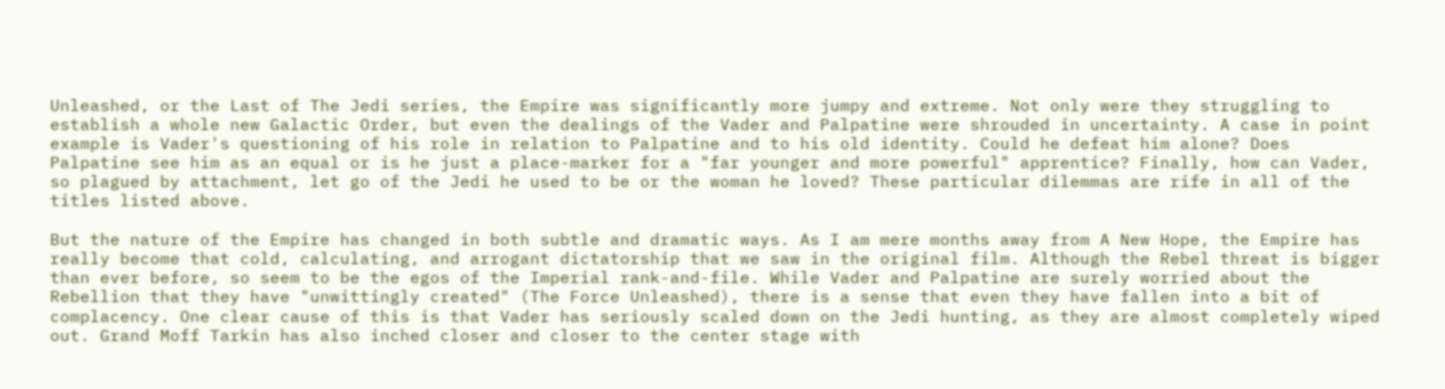Unleashed, or the Last of The Jedi series, the Empire was significantly more jumpy and extreme. Not only were they struggling to establish a whole new Galactic Order, but even the dealings of the Vader and Palpatine were shrouded in uncertainty. A case in point example is Vader's questioning of his role in relation to Palpatine and to his old identity. Could he defeat him alone? Does Palpatine see him as an equal or is he just a place-marker for a "far younger and more powerful" apprentice? Finally, how can Vader, so plagued by attachment, let go of the Jedi he used to be or the woman he loved? These particular dilemmas are rife in all of the titles listed above.

But the nature of the Empire has changed in both subtle and dramatic ways. As I am mere months away from A New Hope, the Empire has really become that cold, calculating, and arrogant dictatorship that we saw in the original film. Although the Rebel threat is bigger than ever before, so seem to be the egos of the Imperial rank-and-file. While Vader and Palpatine are surely worried about the Rebellion that they have "unwittingly created" (The Force Unleashed), there is a sense that even they have fallen into a bit of complacency. One clear cause of this is that Vader has seriously scaled down on the Jedi hunting, as they are almost completely wiped out. Grand Moff Tarkin has also inched closer and closer to the center stage with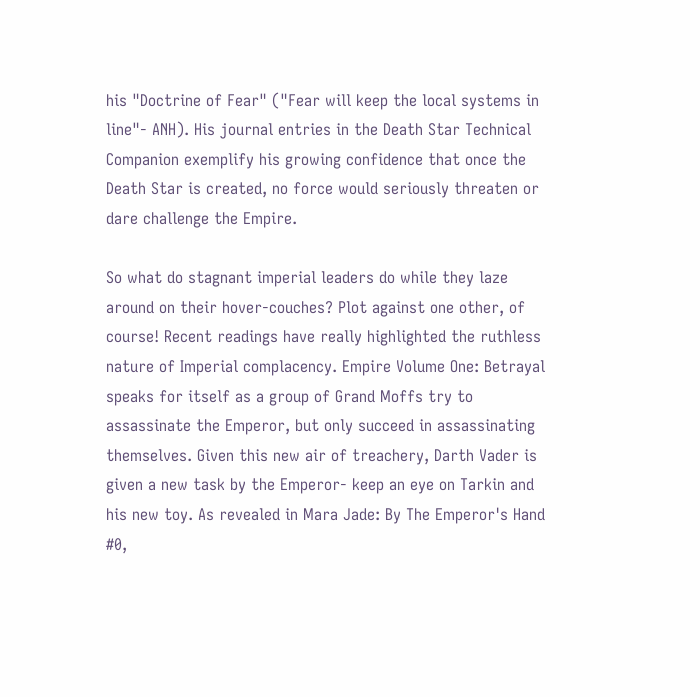his "Doctrine of Fear" ("Fear will keep the local systems in line"- ANH). His journal entries in the Death Star Technical Companion exemplify his growing confidence that once the Death Star is created, no force would seriously threaten or dare challenge the Empire.

So what do stagnant imperial leaders do while they laze around on their hover-couches? Plot against one other, of course! Recent readings have really highlighted the ruthless nature of Imperial complacency. Empire Volume One: Betrayal speaks for itself as a group of Grand Moffs try to assassinate the Emperor, but only succeed in assassinating themselves. Given this new air of treachery, Darth Vader is given a new task by the Emperor- keep an eye on Tarkin and his new toy. As revealed in Mara Jade: By The Emperor's Hand #0,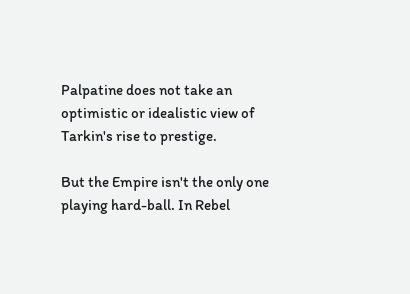Palpatine does not take an optimistic or idealistic view of Tarkin's rise to prestige.

But the Empire isn't the only one playing hard-ball. In Rebel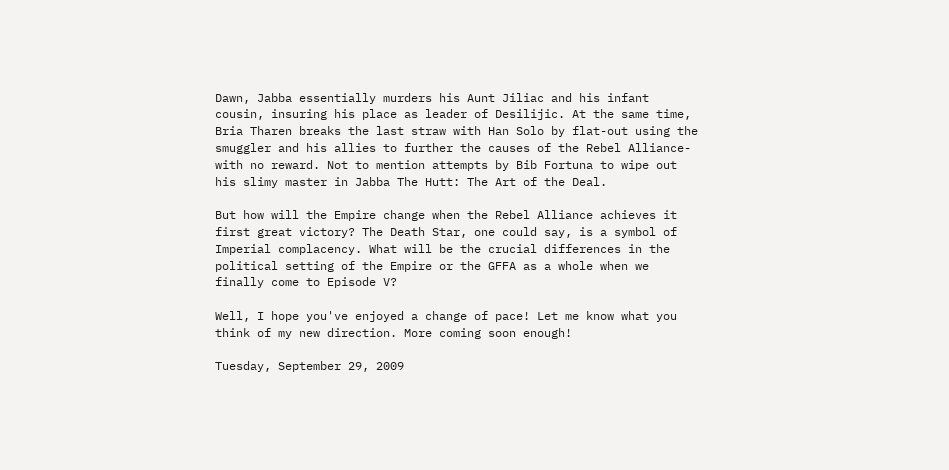Dawn, Jabba essentially murders his Aunt Jiliac and his infant cousin, insuring his place as leader of Desilijic. At the same time, Bria Tharen breaks the last straw with Han Solo by flat-out using the smuggler and his allies to further the causes of the Rebel Alliance- with no reward. Not to mention attempts by Bib Fortuna to wipe out his slimy master in Jabba The Hutt: The Art of the Deal.

But how will the Empire change when the Rebel Alliance achieves it first great victory? The Death Star, one could say, is a symbol of Imperial complacency. What will be the crucial differences in the political setting of the Empire or the GFFA as a whole when we finally come to Episode V?

Well, I hope you've enjoyed a change of pace! Let me know what you think of my new direction. More coming soon enough!

Tuesday, September 29, 2009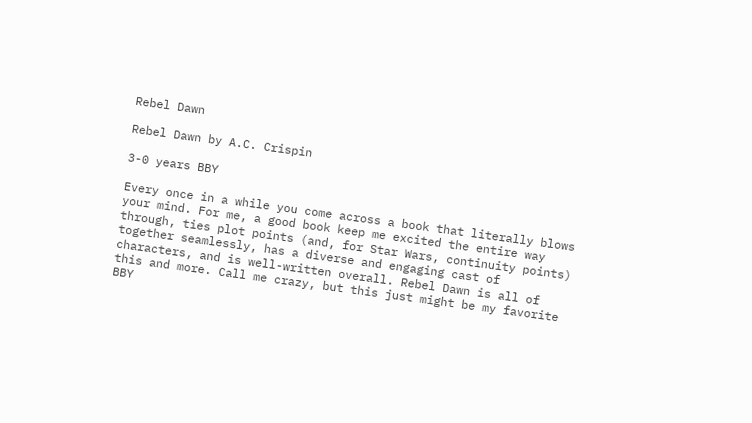Rebel Dawn

Rebel Dawn by A.C. Crispin

3-0 years BBY

Every once in a while you come across a book that literally blows your mind. For me, a good book keep me excited the entire way through, ties plot points (and, for Star Wars, continuity points) together seamlessly, has a diverse and engaging cast of characters, and is well-written overall. Rebel Dawn is all of this and more. Call me crazy, but this just might be my favorite BBY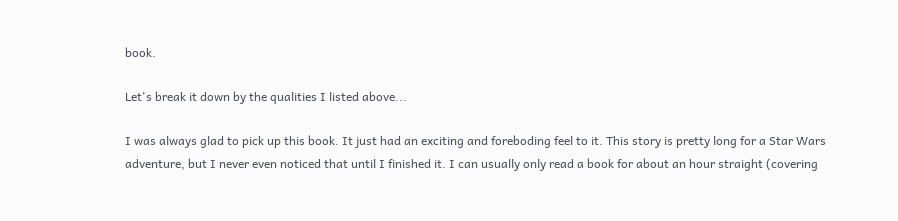book.

Let's break it down by the qualities I listed above...

I was always glad to pick up this book. It just had an exciting and foreboding feel to it. This story is pretty long for a Star Wars adventure, but I never even noticed that until I finished it. I can usually only read a book for about an hour straight (covering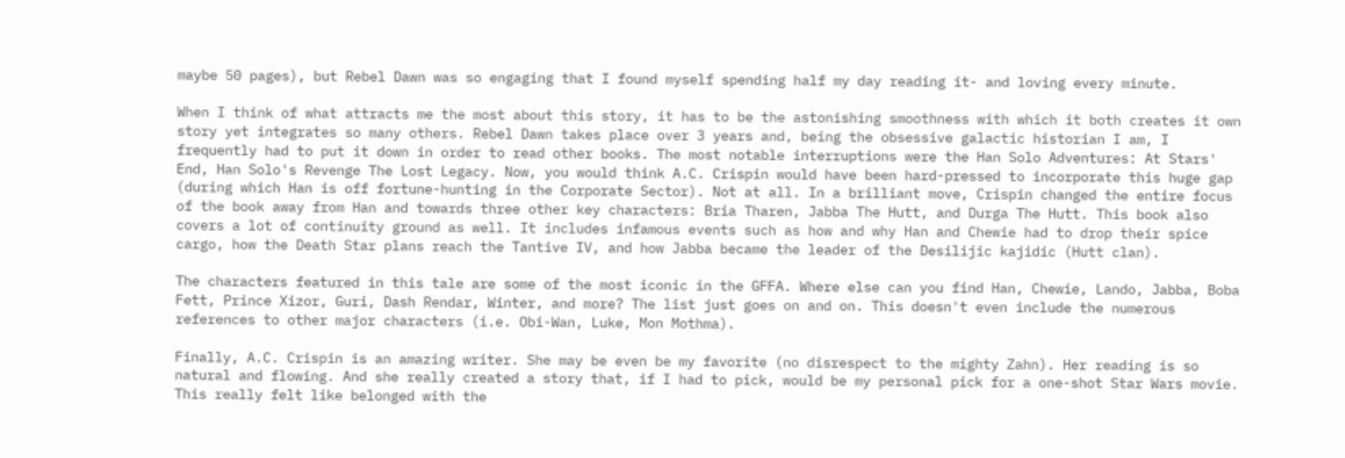maybe 50 pages), but Rebel Dawn was so engaging that I found myself spending half my day reading it- and loving every minute.

When I think of what attracts me the most about this story, it has to be the astonishing smoothness with which it both creates it own story yet integrates so many others. Rebel Dawn takes place over 3 years and, being the obsessive galactic historian I am, I frequently had to put it down in order to read other books. The most notable interruptions were the Han Solo Adventures: At Stars' End, Han Solo's Revenge The Lost Legacy. Now, you would think A.C. Crispin would have been hard-pressed to incorporate this huge gap (during which Han is off fortune-hunting in the Corporate Sector). Not at all. In a brilliant move, Crispin changed the entire focus of the book away from Han and towards three other key characters: Bria Tharen, Jabba The Hutt, and Durga The Hutt. This book also covers a lot of continuity ground as well. It includes infamous events such as how and why Han and Chewie had to drop their spice cargo, how the Death Star plans reach the Tantive IV, and how Jabba became the leader of the Desilijic kajidic (Hutt clan).

The characters featured in this tale are some of the most iconic in the GFFA. Where else can you find Han, Chewie, Lando, Jabba, Boba Fett, Prince Xizor, Guri, Dash Rendar, Winter, and more? The list just goes on and on. This doesn't even include the numerous references to other major characters (i.e. Obi-Wan, Luke, Mon Mothma).

Finally, A.C. Crispin is an amazing writer. She may be even be my favorite (no disrespect to the mighty Zahn). Her reading is so natural and flowing. And she really created a story that, if I had to pick, would be my personal pick for a one-shot Star Wars movie. This really felt like belonged with the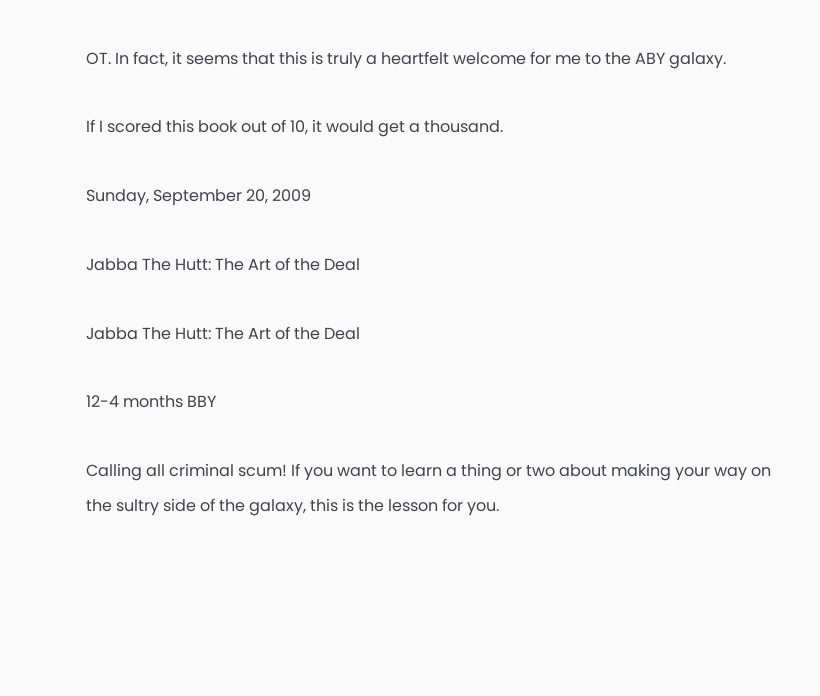OT. In fact, it seems that this is truly a heartfelt welcome for me to the ABY galaxy.

If I scored this book out of 10, it would get a thousand.

Sunday, September 20, 2009

Jabba The Hutt: The Art of the Deal

Jabba The Hutt: The Art of the Deal

12-4 months BBY

Calling all criminal scum! If you want to learn a thing or two about making your way on the sultry side of the galaxy, this is the lesson for you.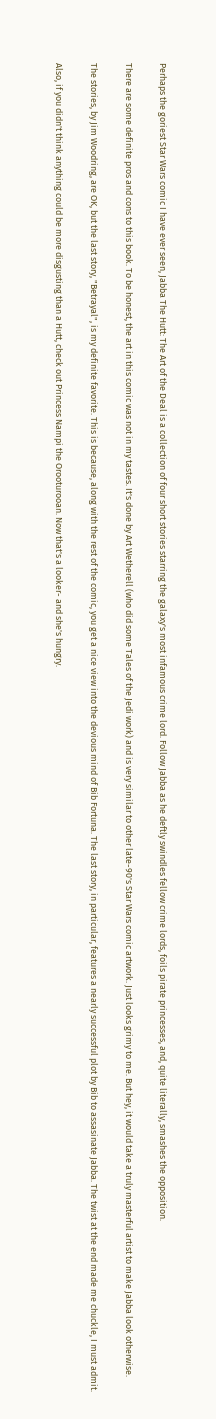Perhaps the goriest Star Wars comic I have ever seen, Jabba The Hutt: The Art of the Deal is a collection of four short stories starring the galaxy's most infamous crime lord. Follow Jabba as he deftly swindles fellow crime lords, foils pirate princesses, and, quite literally, smashes the opposition.

There are some definite pros and cons to this book. To be honest, the art in this comic was not in my tastes. It's done by Art Wetherell (who did some Tales of the Jedi work) and is very similar to other late-90's Star Wars comic artwork. Just looks grimy to me. But hey, it would take a truly masterful artist to make Jabba look otherwise.

The stories, by Jim Woodring, are OK, but the last story, "Betrayal", is my definite favorite. This is because, along with the rest of the comic, you get a nice view into the devious mind of Bib Fortuna. The last story, in particular, features a nearly successful plot by Bib to assasinate Jabba. The twist at the end made me chuckle, I must admit.

Also, if you didn't think anything could be more disgusting than a Hutt, check out Princess Nampi the Orooturooan. Now that's a looker- and she's hungry.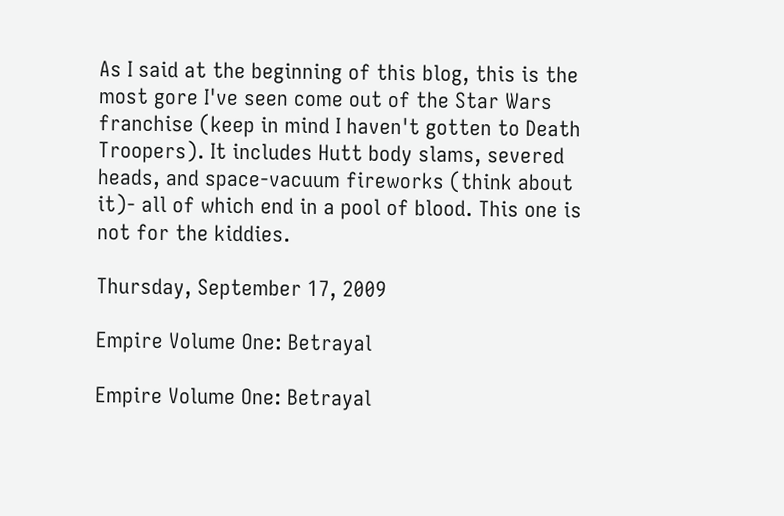As I said at the beginning of this blog, this is the most gore I've seen come out of the Star Wars franchise (keep in mind I haven't gotten to Death Troopers). It includes Hutt body slams, severed heads, and space-vacuum fireworks (think about it)- all of which end in a pool of blood. This one is not for the kiddies.

Thursday, September 17, 2009

Empire Volume One: Betrayal

Empire Volume One: Betrayal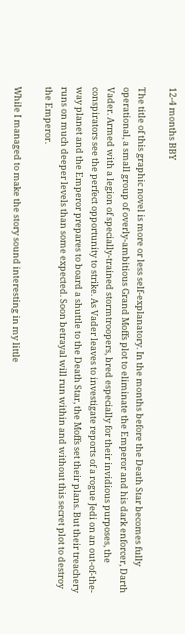12-4 months BBY

The title of this graphic novel is more or less self-explanatory. In the months before the Death Star becomes fully operational, a small group of overly-ambitious Grand Moffs plot to eliminate the Emperor and his dark enforcer, Darth Vader. Armed with a legion of specially-trained stormtroopers, bred especially for their invidious purposes, the conspirators see the perfect opportunity to strike. As Vader leaves to investigate reports of a rogue Jedi on an out-of-the-way planet and the Emperor prepares to board a shuttle to the Death Star, the Moffs set their plans. But their treachery runs on much deeper levels than some expected. Soon betrayal will run within and without this secret plot to destroy the Emperor.

While I managed to make the story sound interesting in my little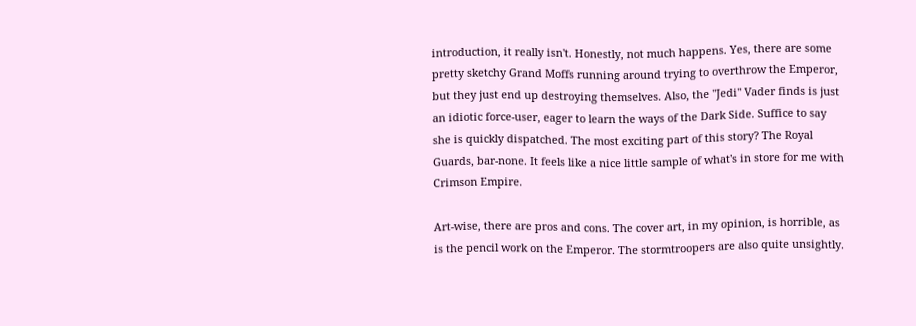introduction, it really isn't. Honestly, not much happens. Yes, there are some pretty sketchy Grand Moffs running around trying to overthrow the Emperor, but they just end up destroying themselves. Also, the "Jedi" Vader finds is just an idiotic force-user, eager to learn the ways of the Dark Side. Suffice to say she is quickly dispatched. The most exciting part of this story? The Royal Guards, bar-none. It feels like a nice little sample of what's in store for me with Crimson Empire.

Art-wise, there are pros and cons. The cover art, in my opinion, is horrible, as is the pencil work on the Emperor. The stormtroopers are also quite unsightly.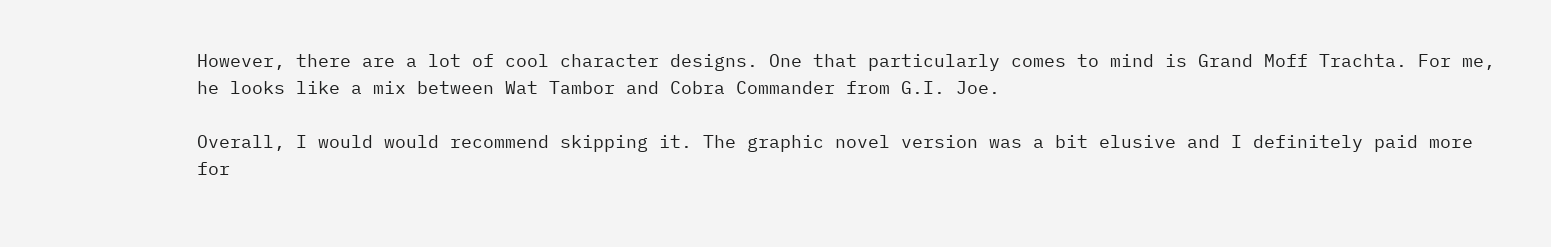However, there are a lot of cool character designs. One that particularly comes to mind is Grand Moff Trachta. For me, he looks like a mix between Wat Tambor and Cobra Commander from G.I. Joe.

Overall, I would would recommend skipping it. The graphic novel version was a bit elusive and I definitely paid more for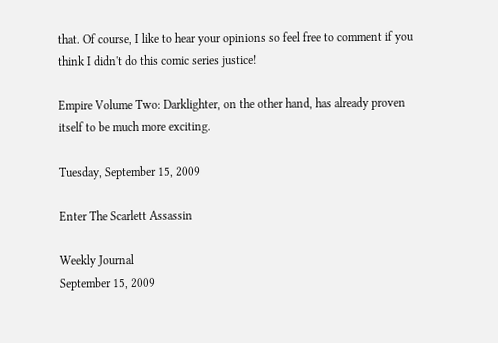that. Of course, I like to hear your opinions so feel free to comment if you think I didn't do this comic series justice!

Empire Volume Two: Darklighter, on the other hand, has already proven itself to be much more exciting.

Tuesday, September 15, 2009

Enter The Scarlett Assassin

Weekly Journal
September 15, 2009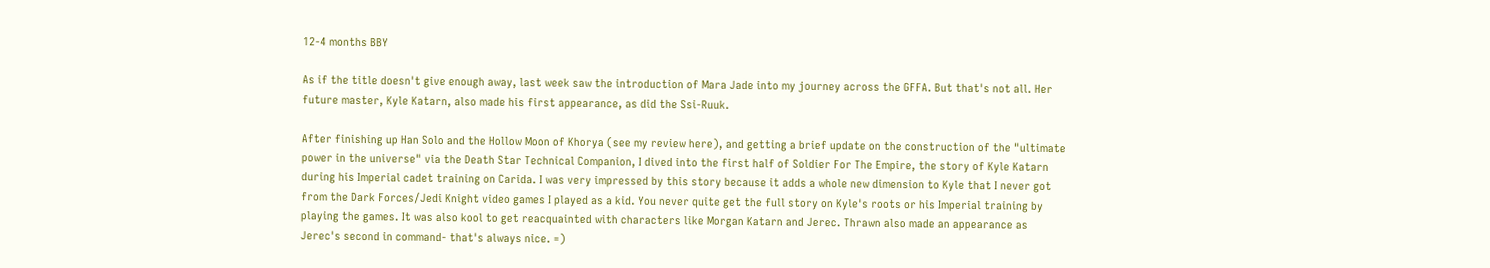12-4 months BBY

As if the title doesn't give enough away, last week saw the introduction of Mara Jade into my journey across the GFFA. But that's not all. Her future master, Kyle Katarn, also made his first appearance, as did the Ssi-Ruuk.

After finishing up Han Solo and the Hollow Moon of Khorya (see my review here), and getting a brief update on the construction of the "ultimate power in the universe" via the Death Star Technical Companion, I dived into the first half of Soldier For The Empire, the story of Kyle Katarn during his Imperial cadet training on Carida. I was very impressed by this story because it adds a whole new dimension to Kyle that I never got from the Dark Forces/Jedi Knight video games I played as a kid. You never quite get the full story on Kyle's roots or his Imperial training by playing the games. It was also kool to get reacquainted with characters like Morgan Katarn and Jerec. Thrawn also made an appearance as Jerec's second in command- that's always nice. =)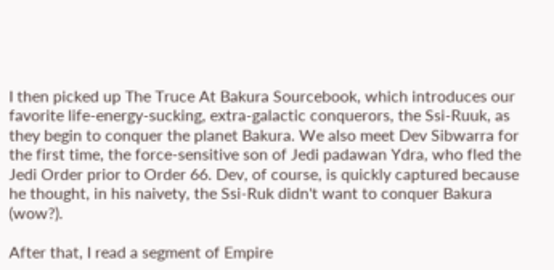I then picked up The Truce At Bakura Sourcebook, which introduces our favorite life-energy-sucking, extra-galactic conquerors, the Ssi-Ruuk, as they begin to conquer the planet Bakura. We also meet Dev Sibwarra for the first time, the force-sensitive son of Jedi padawan Ydra, who fled the Jedi Order prior to Order 66. Dev, of course, is quickly captured because he thought, in his naivety, the Ssi-Ruk didn't want to conquer Bakura (wow?).

After that, I read a segment of Empire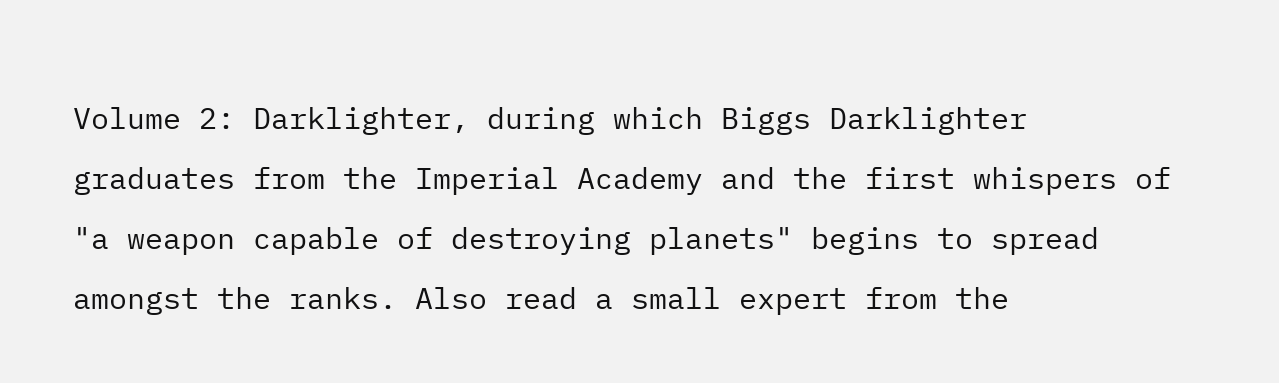Volume 2: Darklighter, during which Biggs Darklighter graduates from the Imperial Academy and the first whispers of "a weapon capable of destroying planets" begins to spread amongst the ranks. Also read a small expert from the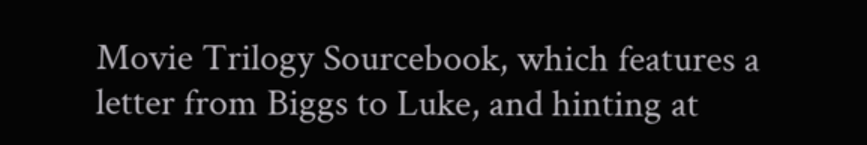Movie Trilogy Sourcebook, which features a letter from Biggs to Luke, and hinting at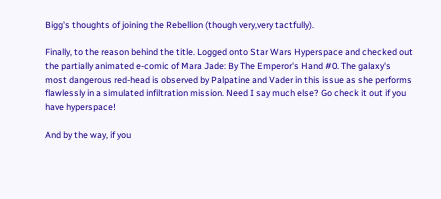Bigg's thoughts of joining the Rebellion (though very,very tactfully).

Finally, to the reason behind the title. Logged onto Star Wars Hyperspace and checked out the partially animated e-comic of Mara Jade: By The Emperor's Hand #0. The galaxy's most dangerous red-head is observed by Palpatine and Vader in this issue as she performs flawlessly in a simulated infiltration mission. Need I say much else? Go check it out if you have hyperspace!

And by the way, if you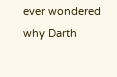ever wondered why Darth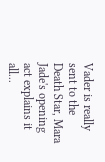Vader is really sent to the Death Star, Mara Jade's opening act explains it all...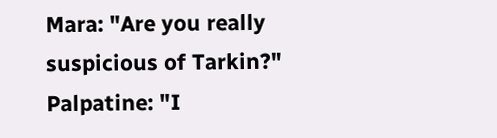Mara: "Are you really suspicious of Tarkin?"
Palpatine: "I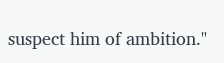suspect him of ambition."